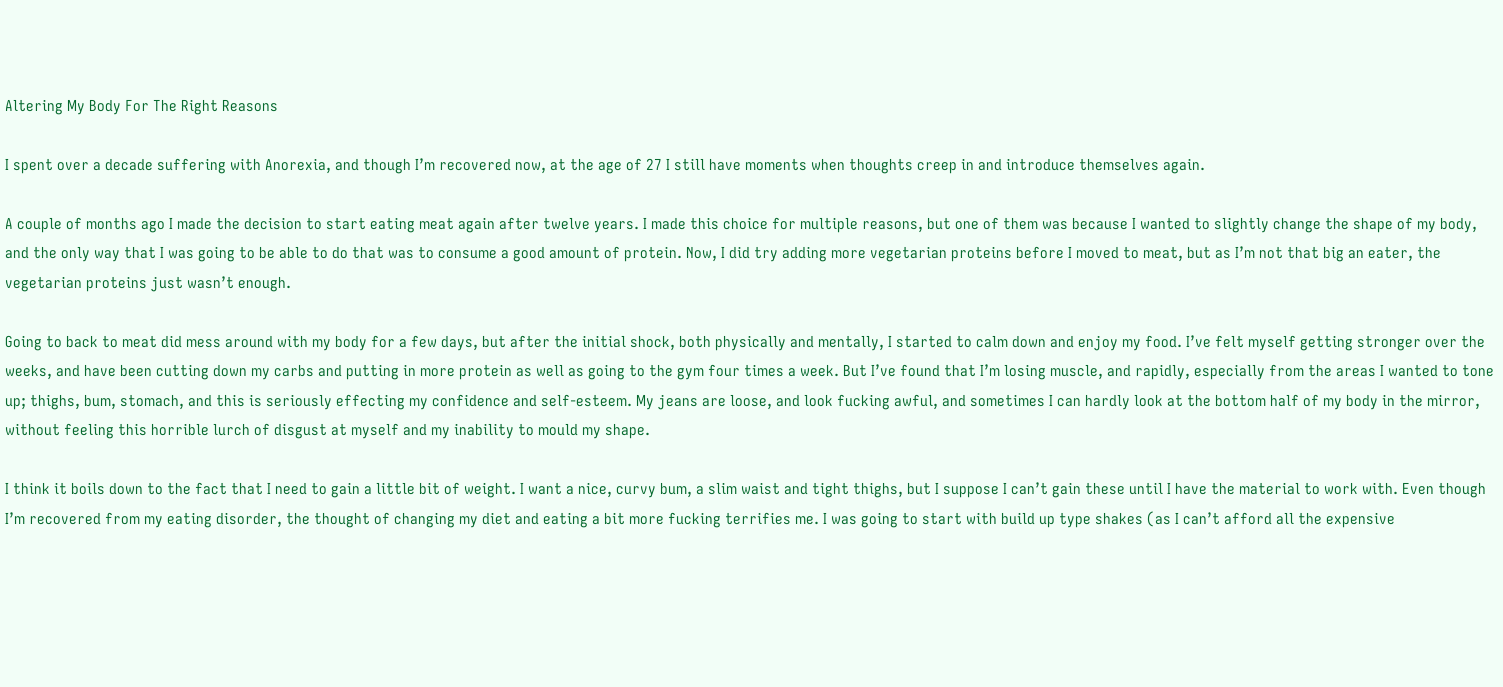Altering My Body For The Right Reasons

I spent over a decade suffering with Anorexia, and though I’m recovered now, at the age of 27 I still have moments when thoughts creep in and introduce themselves again.

A couple of months ago I made the decision to start eating meat again after twelve years. I made this choice for multiple reasons, but one of them was because I wanted to slightly change the shape of my body, and the only way that I was going to be able to do that was to consume a good amount of protein. Now, I did try adding more vegetarian proteins before I moved to meat, but as I’m not that big an eater, the vegetarian proteins just wasn’t enough.

Going to back to meat did mess around with my body for a few days, but after the initial shock, both physically and mentally, I started to calm down and enjoy my food. I’ve felt myself getting stronger over the weeks, and have been cutting down my carbs and putting in more protein as well as going to the gym four times a week. But I’ve found that I’m losing muscle, and rapidly, especially from the areas I wanted to tone up; thighs, bum, stomach, and this is seriously effecting my confidence and self-esteem. My jeans are loose, and look fucking awful, and sometimes I can hardly look at the bottom half of my body in the mirror, without feeling this horrible lurch of disgust at myself and my inability to mould my shape.

I think it boils down to the fact that I need to gain a little bit of weight. I want a nice, curvy bum, a slim waist and tight thighs, but I suppose I can’t gain these until I have the material to work with. Even though I’m recovered from my eating disorder, the thought of changing my diet and eating a bit more fucking terrifies me. I was going to start with build up type shakes (as I can’t afford all the expensive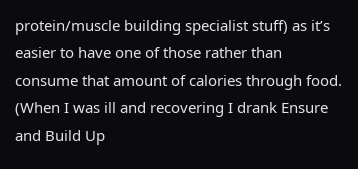protein/muscle building specialist stuff) as it’s easier to have one of those rather than consume that amount of calories through food. (When I was ill and recovering I drank Ensure and Build Up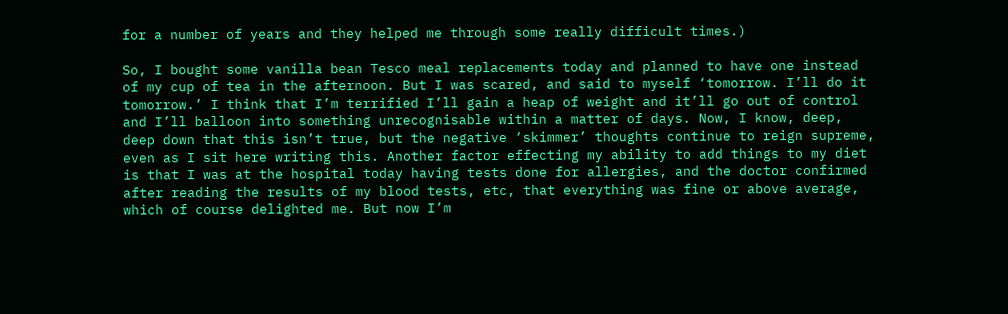for a number of years and they helped me through some really difficult times.)

So, I bought some vanilla bean Tesco meal replacements today and planned to have one instead of my cup of tea in the afternoon. But I was scared, and said to myself ‘tomorrow. I’ll do it tomorrow.’ I think that I’m terrified I’ll gain a heap of weight and it’ll go out of control and I’ll balloon into something unrecognisable within a matter of days. Now, I know, deep, deep down that this isn’t true, but the negative ‘skimmer’ thoughts continue to reign supreme, even as I sit here writing this. Another factor effecting my ability to add things to my diet is that I was at the hospital today having tests done for allergies, and the doctor confirmed after reading the results of my blood tests, etc, that everything was fine or above average, which of course delighted me. But now I’m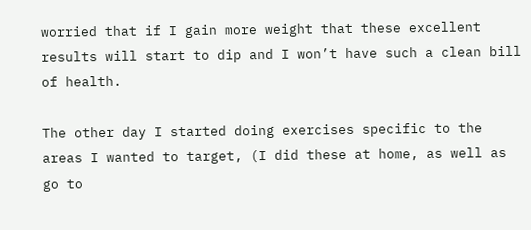worried that if I gain more weight that these excellent results will start to dip and I won’t have such a clean bill of health.

The other day I started doing exercises specific to the areas I wanted to target, (I did these at home, as well as go to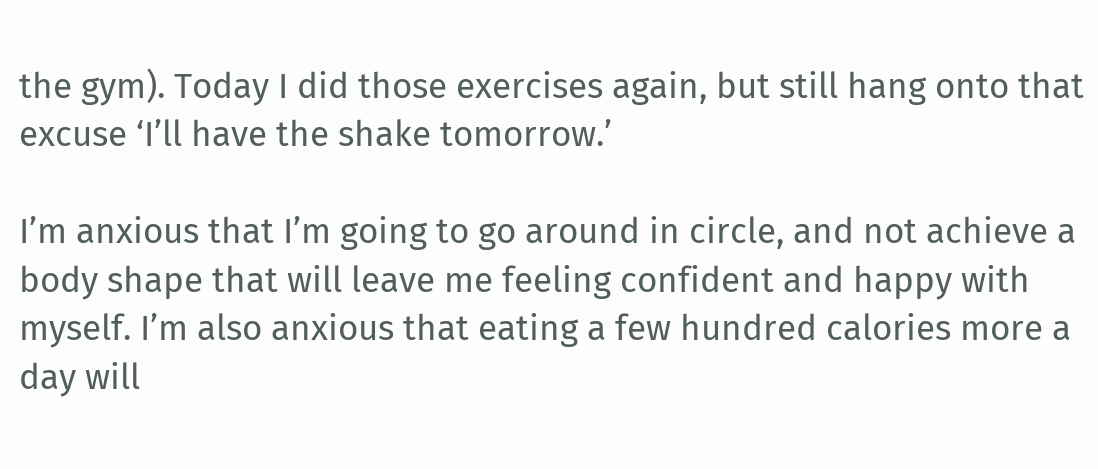the gym). Today I did those exercises again, but still hang onto that excuse ‘I’ll have the shake tomorrow.’

I’m anxious that I’m going to go around in circle, and not achieve a body shape that will leave me feeling confident and happy with myself. I’m also anxious that eating a few hundred calories more a day will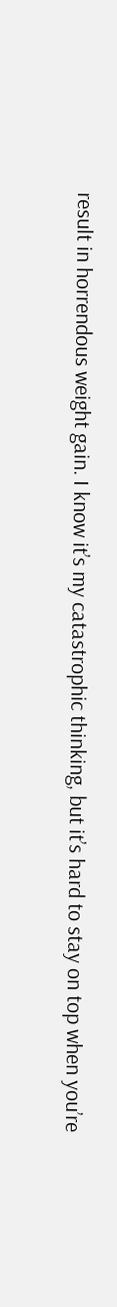result in horrendous weight gain. I know it’s my catastrophic thinking, but it’s hard to stay on top when you’re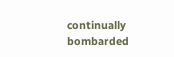continually bombarded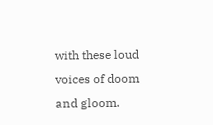with these loud voices of doom and gloom.